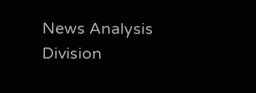News Analysis Division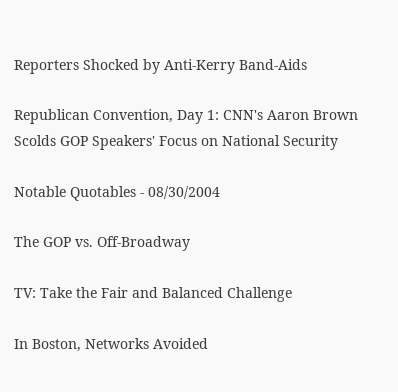Reporters Shocked by Anti-Kerry Band-Aids

Republican Convention, Day 1: CNN's Aaron Brown Scolds GOP Speakers' Focus on National Security

Notable Quotables - 08/30/2004

The GOP vs. Off-Broadway

TV: Take the Fair and Balanced Challenge

In Boston, Networks Avoided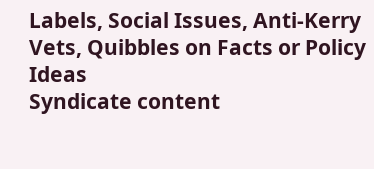Labels, Social Issues, Anti-Kerry Vets, Quibbles on Facts or Policy Ideas
Syndicate content